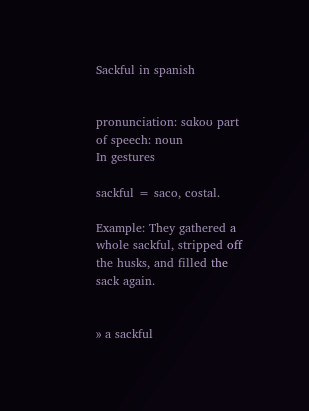Sackful in spanish


pronunciation: sɑkoʊ part of speech: noun
In gestures

sackful = saco, costal.

Example: They gathered a whole sackful, stripped off the husks, and filled the sack again.


» a sackful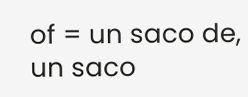of = un saco de, un saco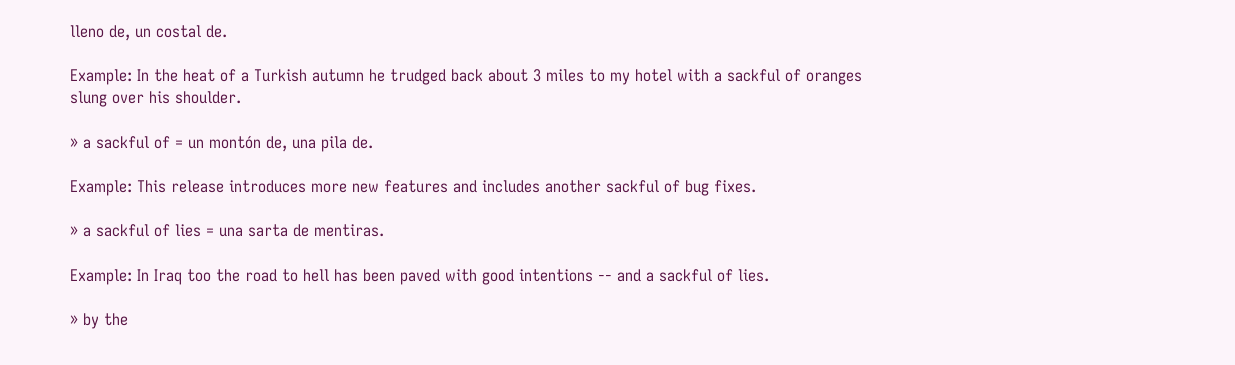lleno de, un costal de.

Example: In the heat of a Turkish autumn he trudged back about 3 miles to my hotel with a sackful of oranges slung over his shoulder.

» a sackful of = un montón de, una pila de.

Example: This release introduces more new features and includes another sackful of bug fixes.

» a sackful of lies = una sarta de mentiras.

Example: In Iraq too the road to hell has been paved with good intentions -- and a sackful of lies.

» by the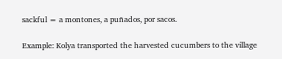sackful = a montones, a puñados, por sacos.

Example: Kolya transported the harvested cucumbers to the village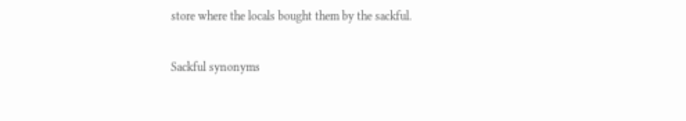store where the locals bought them by the sackful.

Sackful synonyms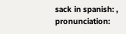sack in spanish: , pronunciation: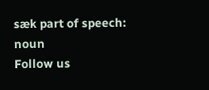sæk part of speech: noun
Follow us